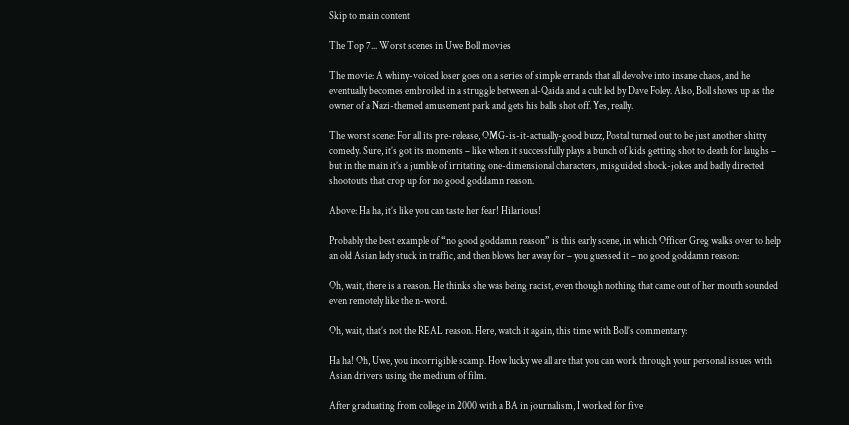Skip to main content

The Top 7... Worst scenes in Uwe Boll movies

The movie: A whiny-voiced loser goes on a series of simple errands that all devolve into insane chaos, and he eventually becomes embroiled in a struggle between al-Qaida and a cult led by Dave Foley. Also, Boll shows up as the owner of a Nazi-themed amusement park and gets his balls shot off. Yes, really.

The worst scene: For all its pre-release, OMG-is-it-actually-good buzz, Postal turned out to be just another shitty comedy. Sure, it’s got its moments – like when it successfully plays a bunch of kids getting shot to death for laughs – but in the main it’s a jumble of irritating one-dimensional characters, misguided shock-jokes and badly directed shootouts that crop up for no good goddamn reason.

Above: Ha ha, it’s like you can taste her fear! Hilarious!

Probably the best example of “no good goddamn reason” is this early scene, in which Officer Greg walks over to help an old Asian lady stuck in traffic, and then blows her away for – you guessed it – no good goddamn reason:

Oh, wait, there is a reason. He thinks she was being racist, even though nothing that came out of her mouth sounded even remotely like the n-word.

Oh, wait, that’s not the REAL reason. Here, watch it again, this time with Boll’s commentary:

Ha ha! Oh, Uwe, you incorrigible scamp. How lucky we all are that you can work through your personal issues with Asian drivers using the medium of film.

After graduating from college in 2000 with a BA in journalism, I worked for five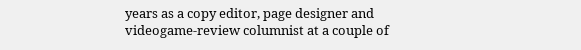years as a copy editor, page designer and videogame-review columnist at a couple of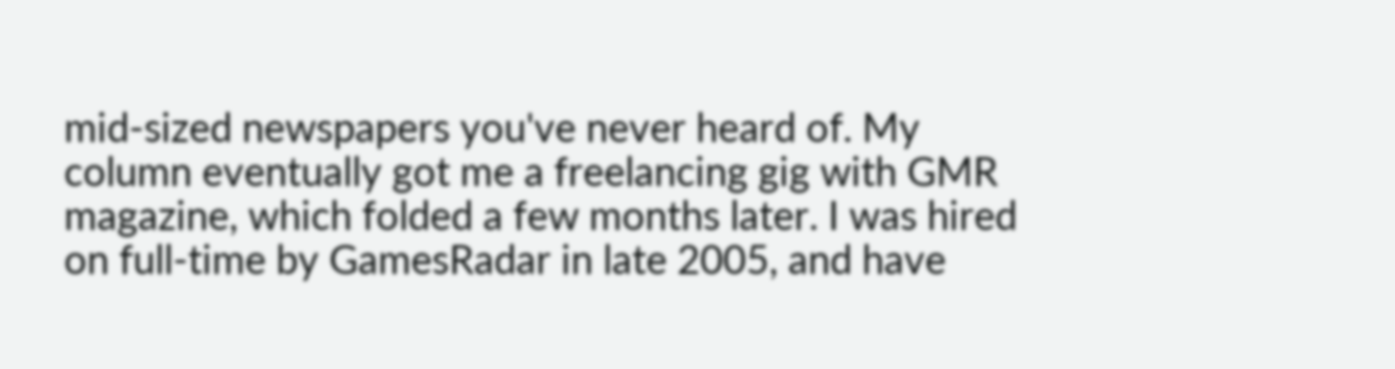mid-sized newspapers you've never heard of. My column eventually got me a freelancing gig with GMR magazine, which folded a few months later. I was hired on full-time by GamesRadar in late 2005, and have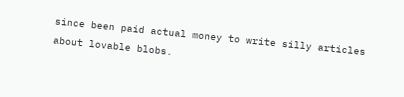since been paid actual money to write silly articles about lovable blobs.